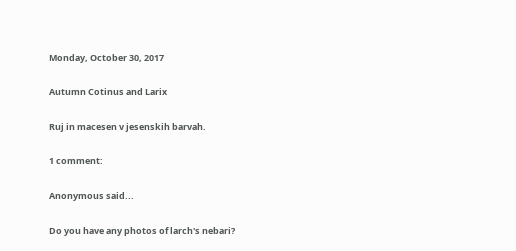Monday, October 30, 2017

Autumn Cotinus and Larix

Ruj in macesen v jesenskih barvah.

1 comment:

Anonymous said...

Do you have any photos of larch's nebari?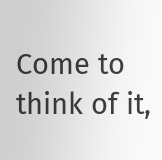Come to think of it,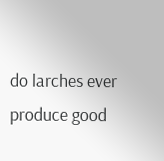do larches ever produce good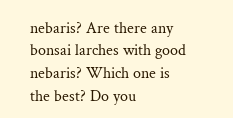nebaris? Are there any bonsai larches with good nebaris? Which one is the best? Do you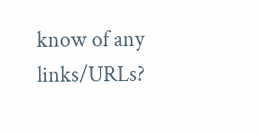know of any links/URLs?